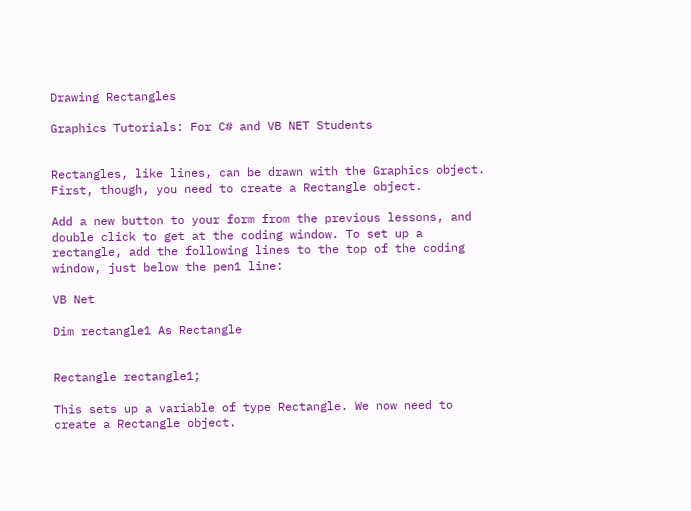Drawing Rectangles

Graphics Tutorials: For C# and VB NET Students


Rectangles, like lines, can be drawn with the Graphics object. First, though, you need to create a Rectangle object.

Add a new button to your form from the previous lessons, and double click to get at the coding window. To set up a rectangle, add the following lines to the top of the coding window, just below the pen1 line:

VB Net

Dim rectangle1 As Rectangle


Rectangle rectangle1;

This sets up a variable of type Rectangle. We now need to create a Rectangle object.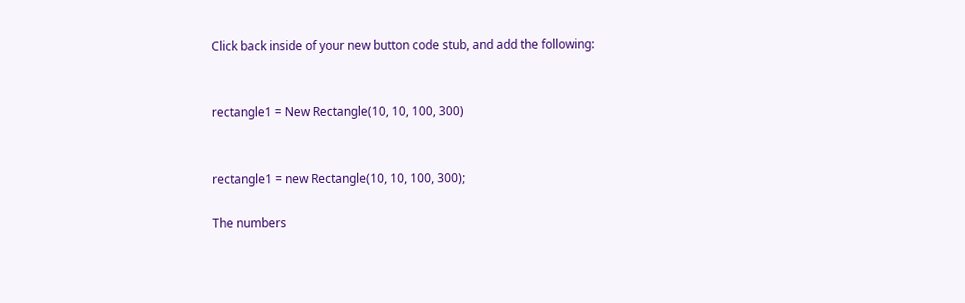Click back inside of your new button code stub, and add the following:


rectangle1 = New Rectangle(10, 10, 100, 300)


rectangle1 = new Rectangle(10, 10, 100, 300);

The numbers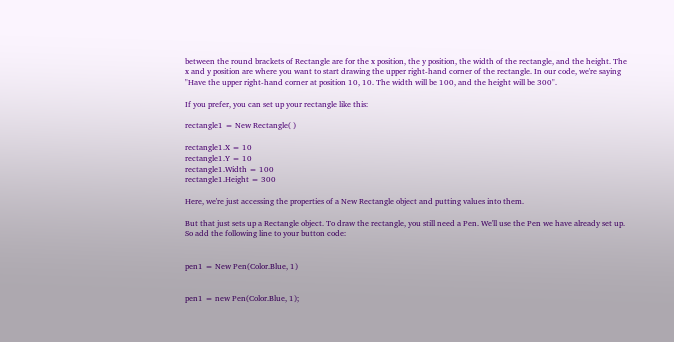between the round brackets of Rectangle are for the x position, the y position, the width of the rectangle, and the height. The x and y position are where you want to start drawing the upper right-hand corner of the rectangle. In our code, we're saying "Have the upper right-hand corner at position 10, 10. The width will be 100, and the height will be 300".

If you prefer, you can set up your rectangle like this:

rectangle1 = New Rectangle( )

rectangle1.X = 10
rectangle1.Y = 10
rectangle1.Width = 100
rectangle1.Height = 300

Here, we're just accessing the properties of a New Rectangle object and putting values into them.

But that just sets up a Rectangle object. To draw the rectangle, you still need a Pen. We'll use the Pen we have already set up. So add the following line to your button code:


pen1 = New Pen(Color.Blue, 1)


pen1 = new Pen(Color.Blue, 1);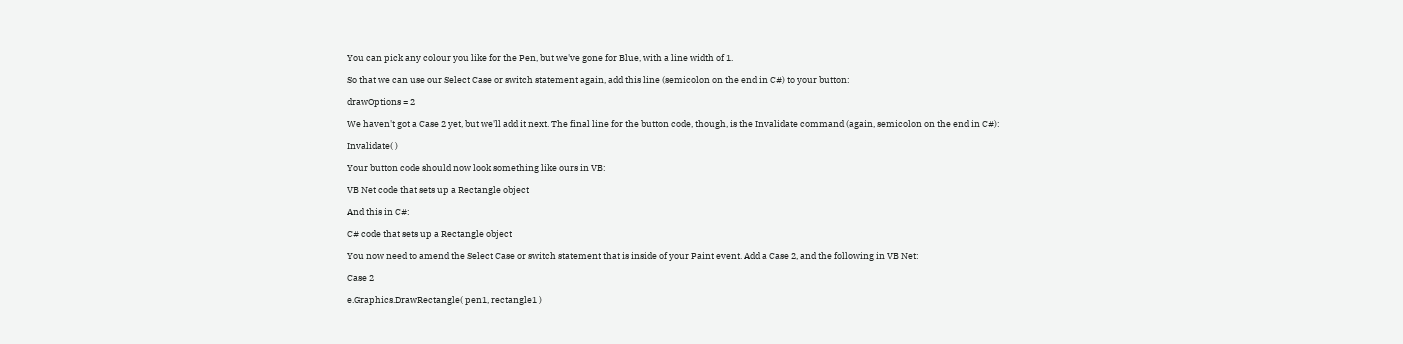You can pick any colour you like for the Pen, but we've gone for Blue, with a line width of 1.

So that we can use our Select Case or switch statement again, add this line (semicolon on the end in C#) to your button:

drawOptions = 2

We haven't got a Case 2 yet, but we'll add it next. The final line for the button code, though, is the Invalidate command (again, semicolon on the end in C#):

Invalidate( )

Your button code should now look something like ours in VB:

VB Net code that sets up a Rectangle object

And this in C#:

C# code that sets up a Rectangle object

You now need to amend the Select Case or switch statement that is inside of your Paint event. Add a Case 2, and the following in VB Net:

Case 2

e.Graphics.DrawRectangle( pen1, rectangle1 )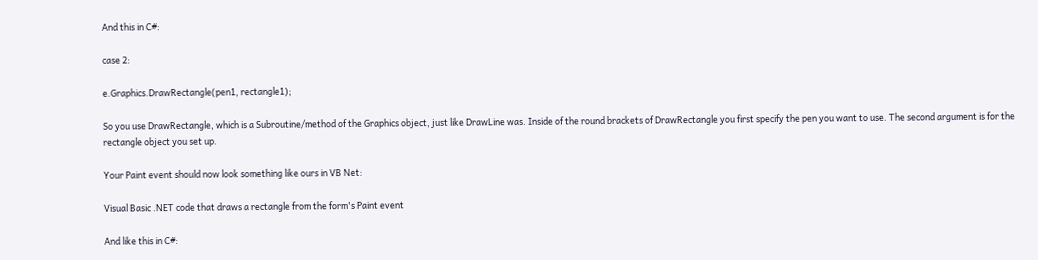And this in C#:

case 2:

e.Graphics.DrawRectangle(pen1, rectangle1);

So you use DrawRectangle, which is a Subroutine/method of the Graphics object, just like DrawLine was. Inside of the round brackets of DrawRectangle you first specify the pen you want to use. The second argument is for the rectangle object you set up.

Your Paint event should now look something like ours in VB Net:

Visual Basic .NET code that draws a rectangle from the form's Paint event

And like this in C#: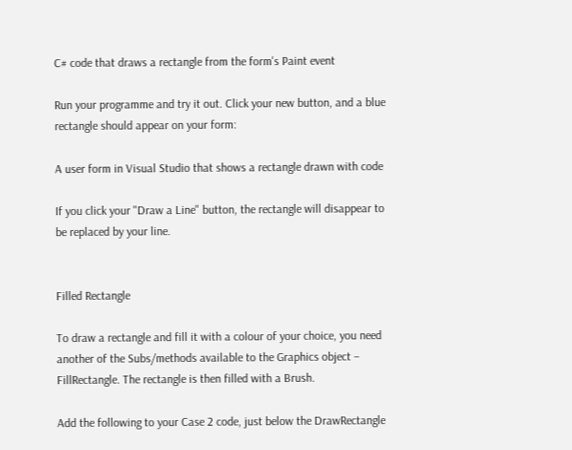C# code that draws a rectangle from the form's Paint event

Run your programme and try it out. Click your new button, and a blue rectangle should appear on your form:

A user form in Visual Studio that shows a rectangle drawn with code

If you click your "Draw a Line" button, the rectangle will disappear to be replaced by your line.


Filled Rectangle

To draw a rectangle and fill it with a colour of your choice, you need another of the Subs/methods available to the Graphics object – FillRectangle. The rectangle is then filled with a Brush.

Add the following to your Case 2 code, just below the DrawRectangle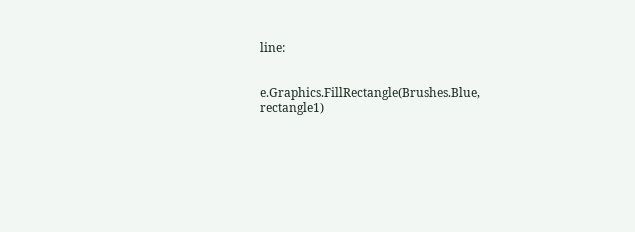line:


e.Graphics.FillRectangle(Brushes.Blue, rectangle1)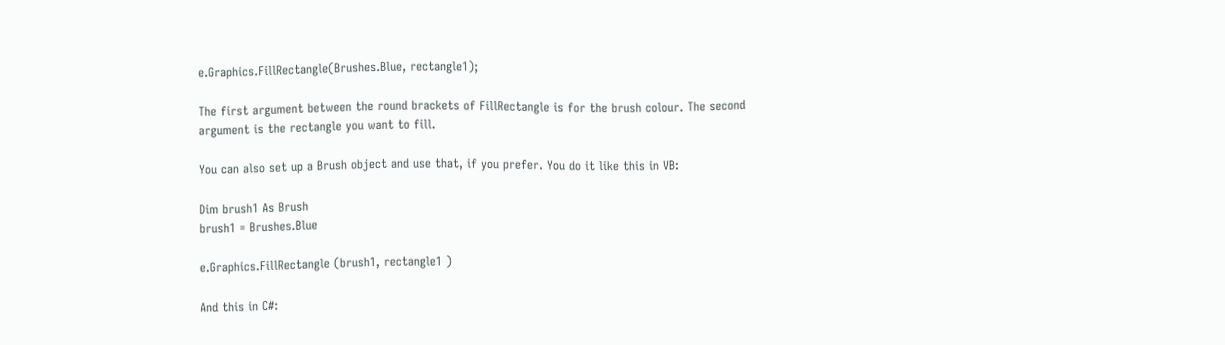e.Graphics.FillRectangle(Brushes.Blue, rectangle1);

The first argument between the round brackets of FillRectangle is for the brush colour. The second argument is the rectangle you want to fill.

You can also set up a Brush object and use that, if you prefer. You do it like this in VB:

Dim brush1 As Brush
brush1 = Brushes.Blue

e.Graphics.FillRectangle (brush1, rectangle1 )

And this in C#: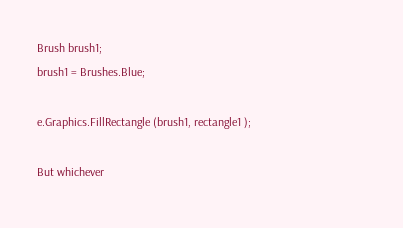Brush brush1;
brush1 = Brushes.Blue;

e.Graphics.FillRectangle (brush1, rectangle1 );

But whichever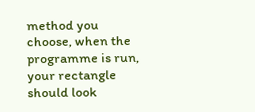method you choose, when the programme is run, your rectangle should look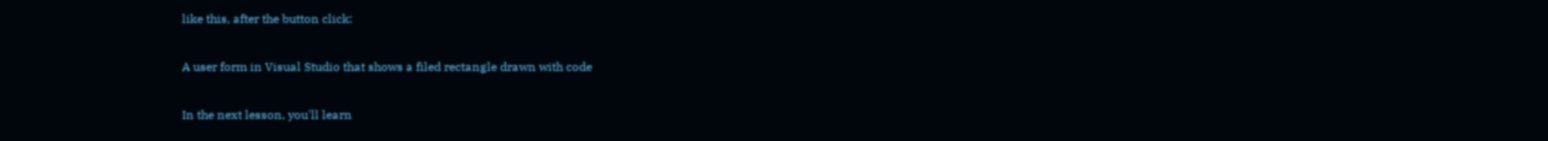like this, after the button click:

A user form in Visual Studio that shows a filed rectangle drawn with code

In the next lesson, you'll learn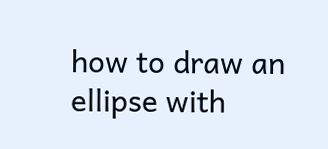how to draw an ellipse with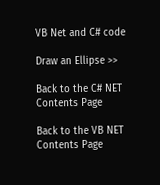VB Net and C# code

Draw an Ellipse >>

Back to the C# NET Contents Page

Back to the VB NET Contents Page